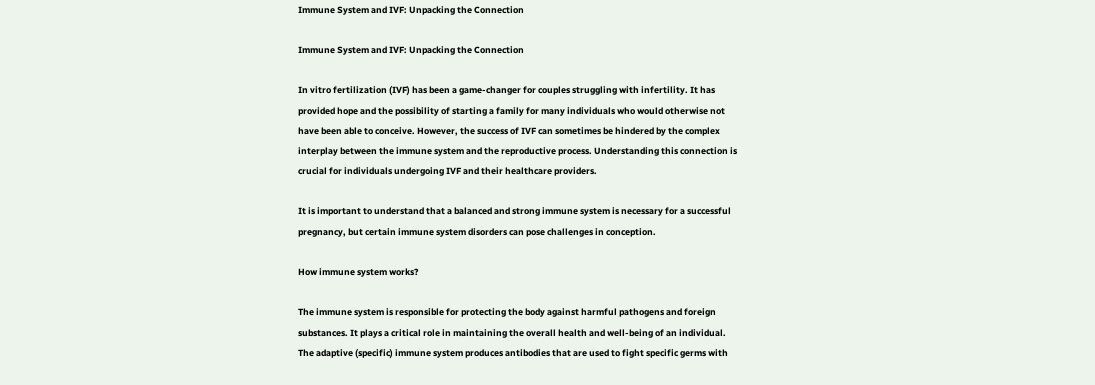Immune System and IVF: Unpacking the Connection

Immune System and IVF: Unpacking the Connection

In vitro fertilization (IVF) has been a game-changer for couples struggling with infertility. It has provided hope and the possibility of starting a family for many individuals who would otherwise not have been able to conceive. However, the success of IVF can sometimes be hindered by the complex interplay between the immune system and the reproductive process. Understanding this connection is crucial for individuals undergoing IVF and their healthcare providers.

It is important to understand that a balanced and strong immune system is necessary for a successful pregnancy, but certain immune system disorders can pose challenges in conception.

How immune system works?

The immune system is responsible for protecting the body against harmful pathogens and foreign substances. It plays a critical role in maintaining the overall health and well-being of an individual. The adaptive (specific) immune system produces antibodies that are used to fight specific germs with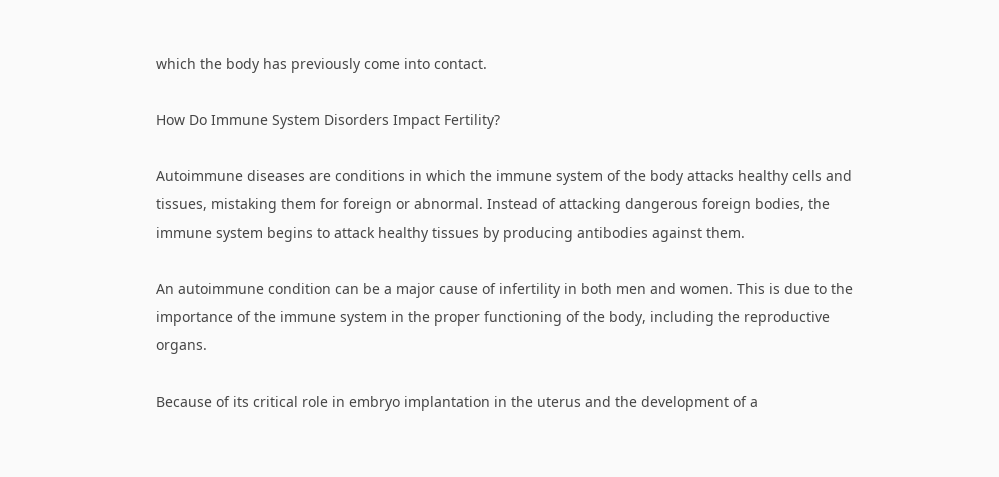which the body has previously come into contact.

How Do Immune System Disorders Impact Fertility?

Autoimmune diseases are conditions in which the immune system of the body attacks healthy cells and tissues, mistaking them for foreign or abnormal. Instead of attacking dangerous foreign bodies, the immune system begins to attack healthy tissues by producing antibodies against them.

An autoimmune condition can be a major cause of infertility in both men and women. This is due to the importance of the immune system in the proper functioning of the body, including the reproductive organs.

Because of its critical role in embryo implantation in the uterus and the development of a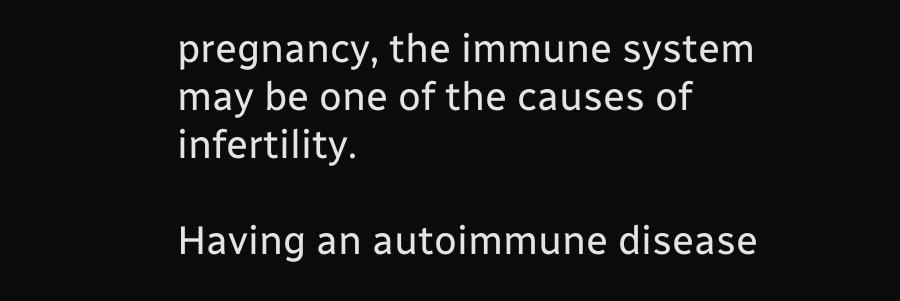pregnancy, the immune system may be one of the causes of infertility.

Having an autoimmune disease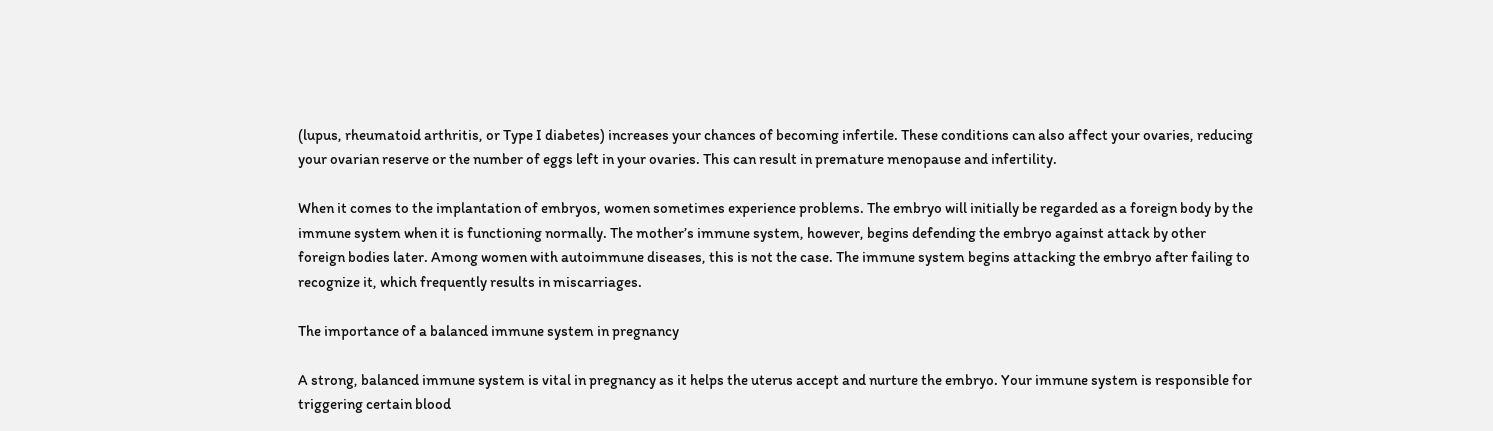(lupus, rheumatoid arthritis, or Type I diabetes) increases your chances of becoming infertile. These conditions can also affect your ovaries, reducing your ovarian reserve or the number of eggs left in your ovaries. This can result in premature menopause and infertility.

When it comes to the implantation of embryos, women sometimes experience problems. The embryo will initially be regarded as a foreign body by the immune system when it is functioning normally. The mother’s immune system, however, begins defending the embryo against attack by other foreign bodies later. Among women with autoimmune diseases, this is not the case. The immune system begins attacking the embryo after failing to recognize it, which frequently results in miscarriages.

The importance of a balanced immune system in pregnancy

A strong, balanced immune system is vital in pregnancy as it helps the uterus accept and nurture the embryo. Your immune system is responsible for triggering certain blood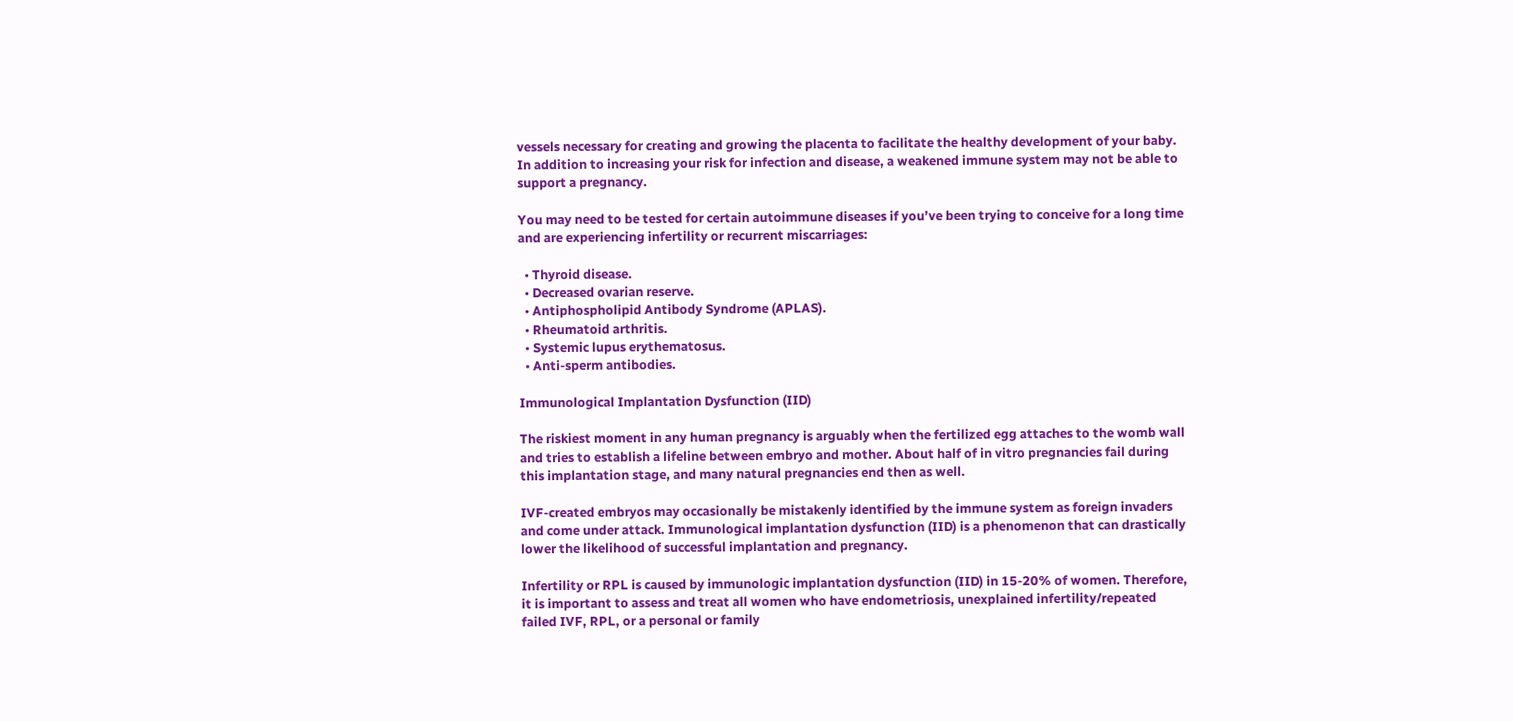vessels necessary for creating and growing the placenta to facilitate the healthy development of your baby. In addition to increasing your risk for infection and disease, a weakened immune system may not be able to support a pregnancy.

You may need to be tested for certain autoimmune diseases if you’ve been trying to conceive for a long time and are experiencing infertility or recurrent miscarriages:

  • Thyroid disease.
  • Decreased ovarian reserve.
  • Antiphospholipid Antibody Syndrome (APLAS).
  • Rheumatoid arthritis.
  • Systemic lupus erythematosus.
  • Anti-sperm antibodies.

Immunological Implantation Dysfunction (IID)

The riskiest moment in any human pregnancy is arguably when the fertilized egg attaches to the womb wall and tries to establish a lifeline between embryo and mother. About half of in vitro pregnancies fail during this implantation stage, and many natural pregnancies end then as well.

IVF-created embryos may occasionally be mistakenly identified by the immune system as foreign invaders and come under attack. Immunological implantation dysfunction (IID) is a phenomenon that can drastically lower the likelihood of successful implantation and pregnancy.

Infertility or RPL is caused by immunologic implantation dysfunction (IID) in 15-20% of women. Therefore, it is important to assess and treat all women who have endometriosis, unexplained infertility/repeated failed IVF, RPL, or a personal or family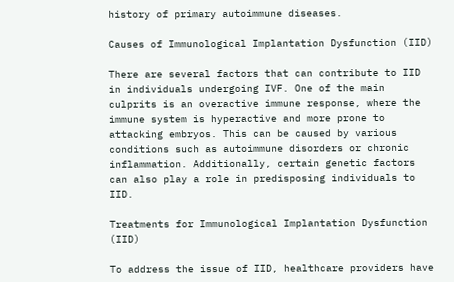history of primary autoimmune diseases.

Causes of Immunological Implantation Dysfunction (IID)

There are several factors that can contribute to IID in individuals undergoing IVF. One of the main culprits is an overactive immune response, where the immune system is hyperactive and more prone to attacking embryos. This can be caused by various conditions such as autoimmune disorders or chronic inflammation. Additionally, certain genetic factors can also play a role in predisposing individuals to IID.

Treatments for Immunological Implantation Dysfunction (IID)

To address the issue of IID, healthcare providers have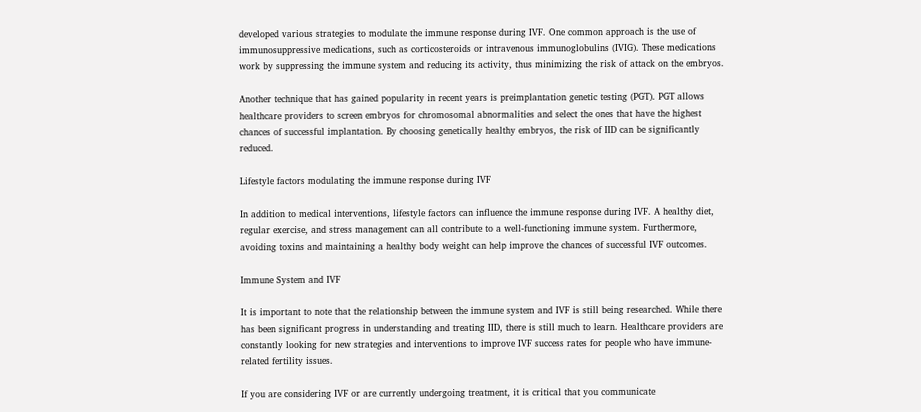developed various strategies to modulate the immune response during IVF. One common approach is the use of immunosuppressive medications, such as corticosteroids or intravenous immunoglobulins (IVIG). These medications work by suppressing the immune system and reducing its activity, thus minimizing the risk of attack on the embryos.

Another technique that has gained popularity in recent years is preimplantation genetic testing (PGT). PGT allows healthcare providers to screen embryos for chromosomal abnormalities and select the ones that have the highest chances of successful implantation. By choosing genetically healthy embryos, the risk of IID can be significantly reduced.

Lifestyle factors modulating the immune response during IVF

In addition to medical interventions, lifestyle factors can influence the immune response during IVF. A healthy diet, regular exercise, and stress management can all contribute to a well-functioning immune system. Furthermore, avoiding toxins and maintaining a healthy body weight can help improve the chances of successful IVF outcomes.

Immune System and IVF

It is important to note that the relationship between the immune system and IVF is still being researched. While there has been significant progress in understanding and treating IID, there is still much to learn. Healthcare providers are constantly looking for new strategies and interventions to improve IVF success rates for people who have immune-related fertility issues.

If you are considering IVF or are currently undergoing treatment, it is critical that you communicate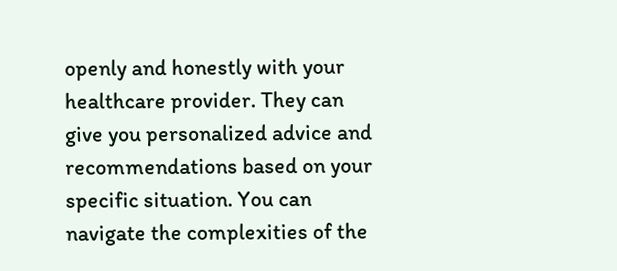openly and honestly with your healthcare provider. They can give you personalized advice and recommendations based on your specific situation. You can navigate the complexities of the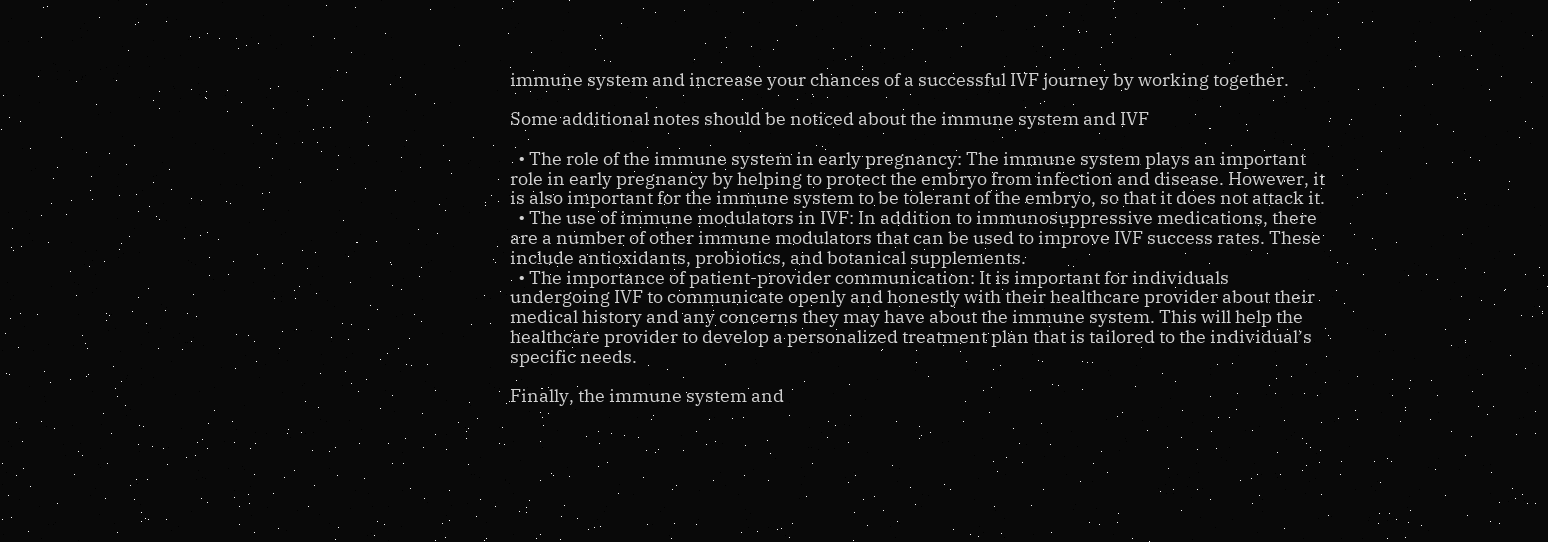immune system and increase your chances of a successful IVF journey by working together.

Some additional notes should be noticed about the immune system and IVF

  • The role of the immune system in early pregnancy: The immune system plays an important role in early pregnancy by helping to protect the embryo from infection and disease. However, it is also important for the immune system to be tolerant of the embryo, so that it does not attack it.
  • The use of immune modulators in IVF: In addition to immunosuppressive medications, there are a number of other immune modulators that can be used to improve IVF success rates. These include antioxidants, probiotics, and botanical supplements.
  • The importance of patient-provider communication: It is important for individuals undergoing IVF to communicate openly and honestly with their healthcare provider about their medical history and any concerns they may have about the immune system. This will help the healthcare provider to develop a personalized treatment plan that is tailored to the individual’s specific needs.

Finally, the immune system and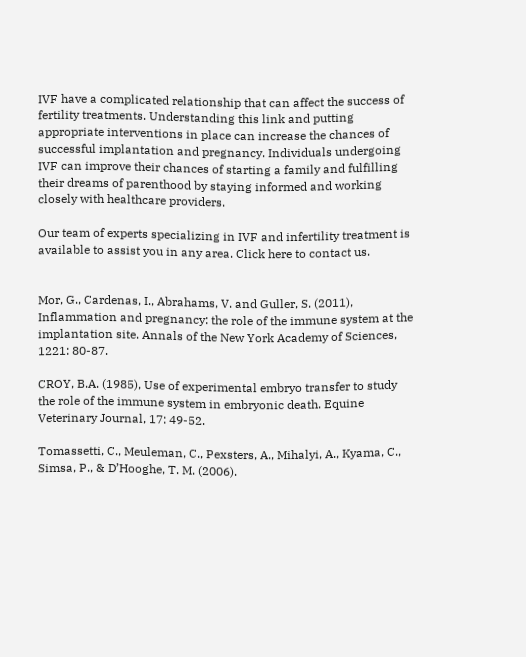IVF have a complicated relationship that can affect the success of fertility treatments. Understanding this link and putting appropriate interventions in place can increase the chances of successful implantation and pregnancy. Individuals undergoing IVF can improve their chances of starting a family and fulfilling their dreams of parenthood by staying informed and working closely with healthcare providers.

Our team of experts specializing in IVF and infertility treatment is available to assist you in any area. Click here to contact us.


Mor, G., Cardenas, I., Abrahams, V. and Guller, S. (2011), Inflammation and pregnancy: the role of the immune system at the implantation site. Annals of the New York Academy of Sciences, 1221: 80-87.

CROY, B.A. (1985), Use of experimental embryo transfer to study the role of the immune system in embryonic death. Equine Veterinary Journal, 17: 49-52.

Tomassetti, C., Meuleman, C., Pexsters, A., Mihalyi, A., Kyama, C., Simsa, P., & D’Hooghe, T. M. (2006).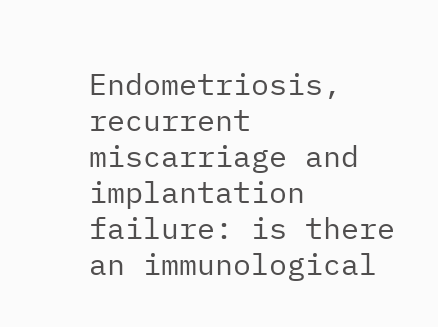Endometriosis, recurrent miscarriage and implantation failure: is there an immunological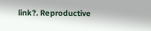link?. Reproductive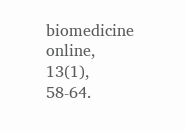biomedicine online, 13(1), 58-64.